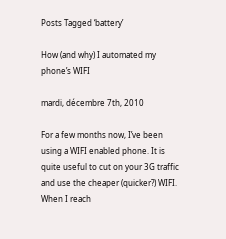Posts Tagged ‘battery’

How (and why) I automated my phone’s WIFI

mardi, décembre 7th, 2010

For a few months now, I’ve been using a WIFI enabled phone. It is quite useful to cut on your 3G traffic and use the cheaper (quicker?) WIFI. When I reach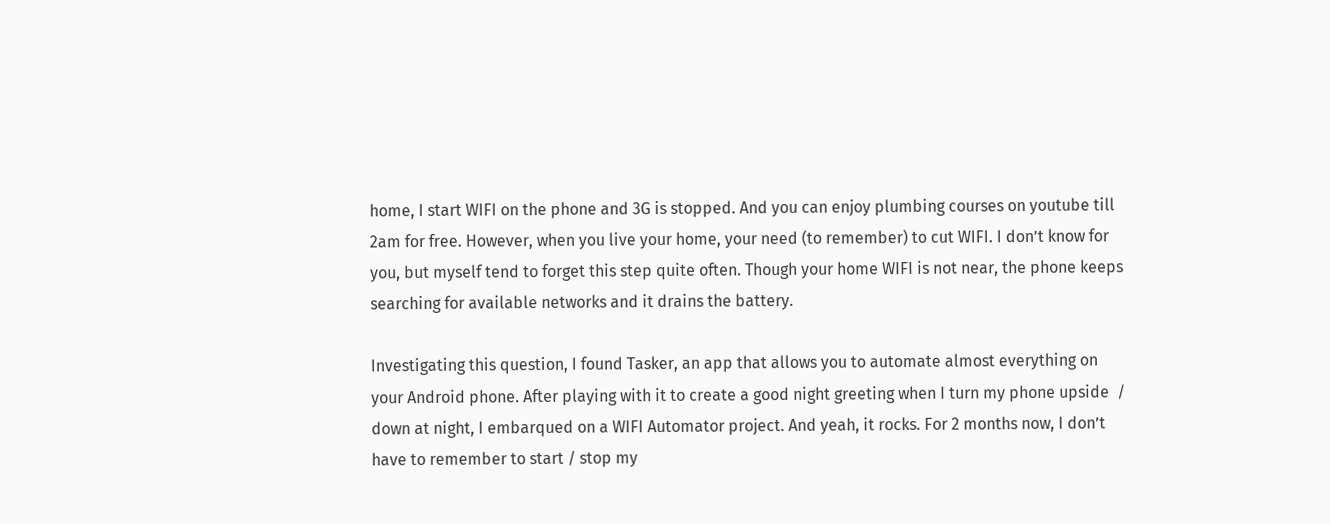home, I start WIFI on the phone and 3G is stopped. And you can enjoy plumbing courses on youtube till 2am for free. However, when you live your home, your need (to remember) to cut WIFI. I don’t know for you, but myself tend to forget this step quite often. Though your home WIFI is not near, the phone keeps searching for available networks and it drains the battery.

Investigating this question, I found Tasker, an app that allows you to automate almost everything on your Android phone. After playing with it to create a good night greeting when I turn my phone upside  / down at night, I embarqued on a WIFI Automator project. And yeah, it rocks. For 2 months now, I don’t have to remember to start / stop my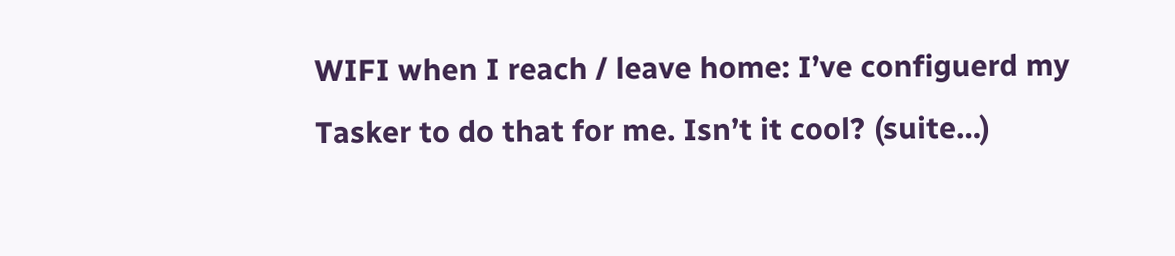WIFI when I reach / leave home: I’ve configuerd my Tasker to do that for me. Isn’t it cool? (suite…)